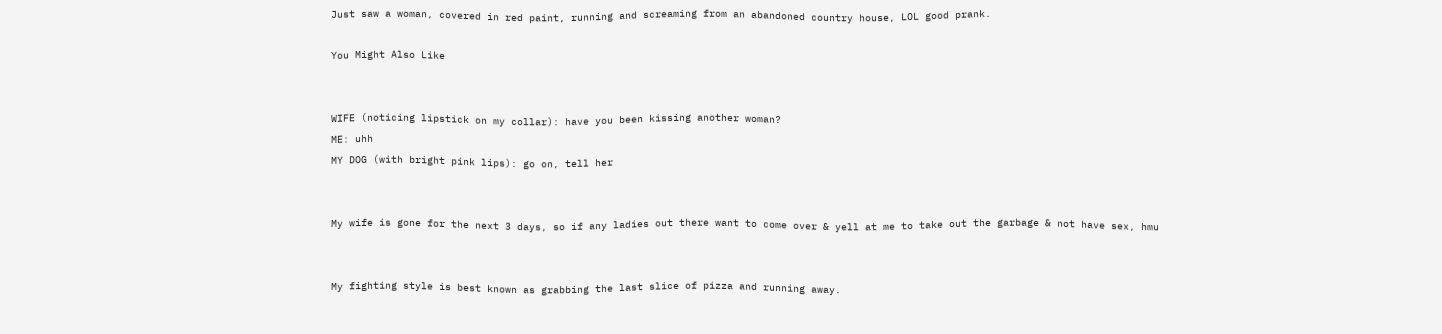Just saw a woman, covered in red paint, running and screaming from an abandoned country house, LOL good prank.

You Might Also Like


WIFE (noticing lipstick on my collar): have you been kissing another woman?
ME: uhh
MY DOG (with bright pink lips): go on, tell her


My wife is gone for the next 3 days, so if any ladies out there want to come over & yell at me to take out the garbage & not have sex, hmu


My fighting style is best known as grabbing the last slice of pizza and running away.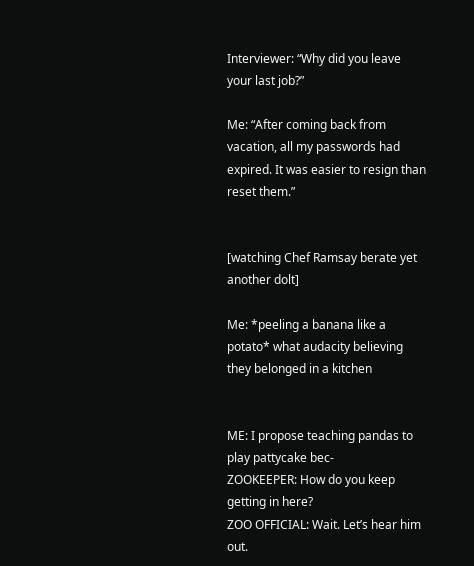Interviewer: “Why did you leave your last job?”

Me: “After coming back from vacation, all my passwords had expired. It was easier to resign than reset them.”


[watching Chef Ramsay berate yet another dolt]

Me: *peeling a banana like a potato* what audacity believing they belonged in a kitchen


ME: I propose teaching pandas to play pattycake bec-
ZOOKEEPER: How do you keep getting in here?
ZOO OFFICIAL: Wait. Let’s hear him out.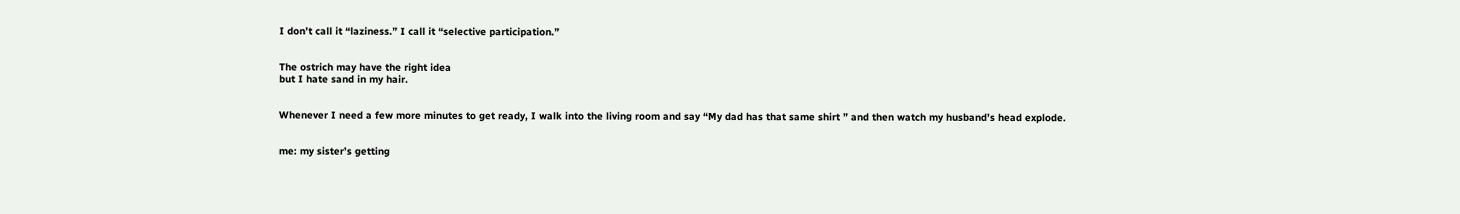I don’t call it “laziness.” I call it “selective participation.”


The ostrich may have the right idea
but I hate sand in my hair.


Whenever I need a few more minutes to get ready, I walk into the living room and say “My dad has that same shirt ” and then watch my husband’s head explode.


me: my sister’s getting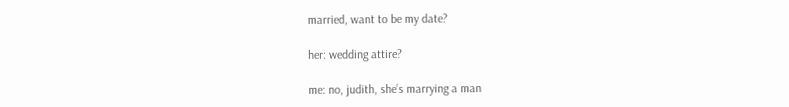married, want to be my date?

her: wedding attire?

me: no, judith, she’s marrying a man